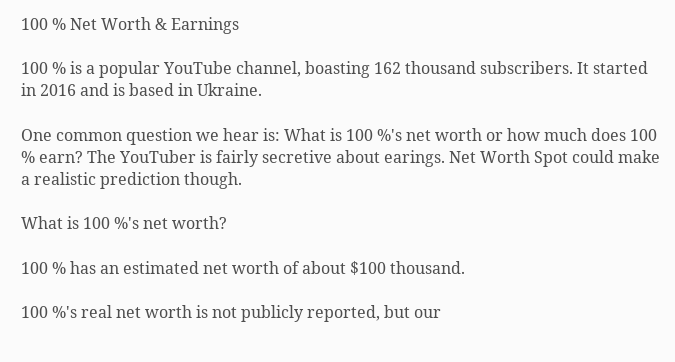100 % Net Worth & Earnings

100 % is a popular YouTube channel, boasting 162 thousand subscribers. It started in 2016 and is based in Ukraine.

One common question we hear is: What is 100 %'s net worth or how much does 100 % earn? The YouTuber is fairly secretive about earings. Net Worth Spot could make a realistic prediction though.

What is 100 %'s net worth?

100 % has an estimated net worth of about $100 thousand.

100 %'s real net worth is not publicly reported, but our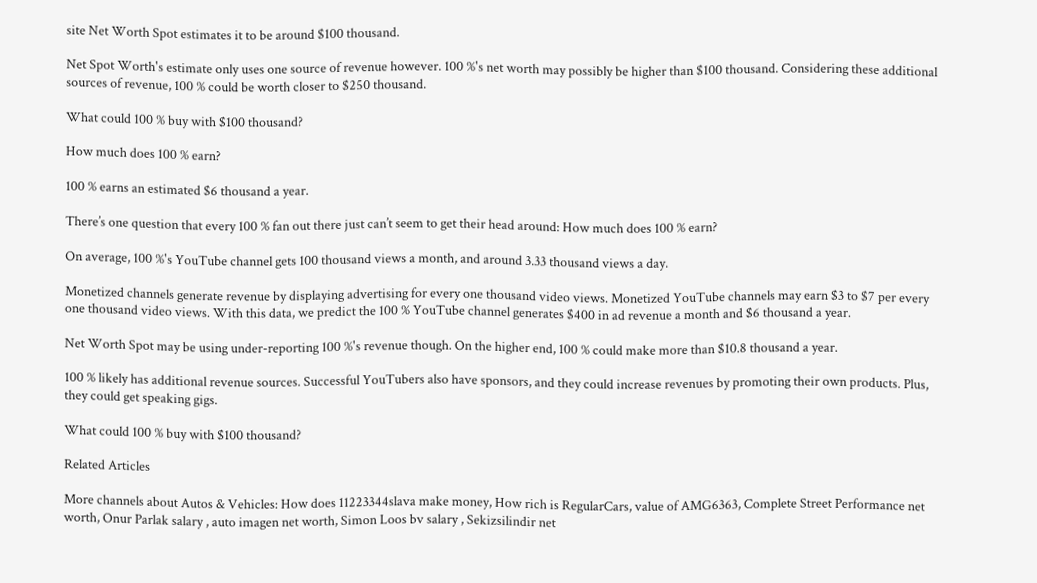site Net Worth Spot estimates it to be around $100 thousand.

Net Spot Worth's estimate only uses one source of revenue however. 100 %'s net worth may possibly be higher than $100 thousand. Considering these additional sources of revenue, 100 % could be worth closer to $250 thousand.

What could 100 % buy with $100 thousand?

How much does 100 % earn?

100 % earns an estimated $6 thousand a year.

There’s one question that every 100 % fan out there just can’t seem to get their head around: How much does 100 % earn?

On average, 100 %'s YouTube channel gets 100 thousand views a month, and around 3.33 thousand views a day.

Monetized channels generate revenue by displaying advertising for every one thousand video views. Monetized YouTube channels may earn $3 to $7 per every one thousand video views. With this data, we predict the 100 % YouTube channel generates $400 in ad revenue a month and $6 thousand a year.

Net Worth Spot may be using under-reporting 100 %'s revenue though. On the higher end, 100 % could make more than $10.8 thousand a year.

100 % likely has additional revenue sources. Successful YouTubers also have sponsors, and they could increase revenues by promoting their own products. Plus, they could get speaking gigs.

What could 100 % buy with $100 thousand?

Related Articles

More channels about Autos & Vehicles: How does 11223344slava make money, How rich is RegularCars, value of AMG6363, Complete Street Performance net worth, Onur Parlak salary , auto imagen net worth, Simon Loos bv salary , Sekizsilindir net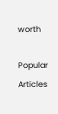worth

Popular Articles